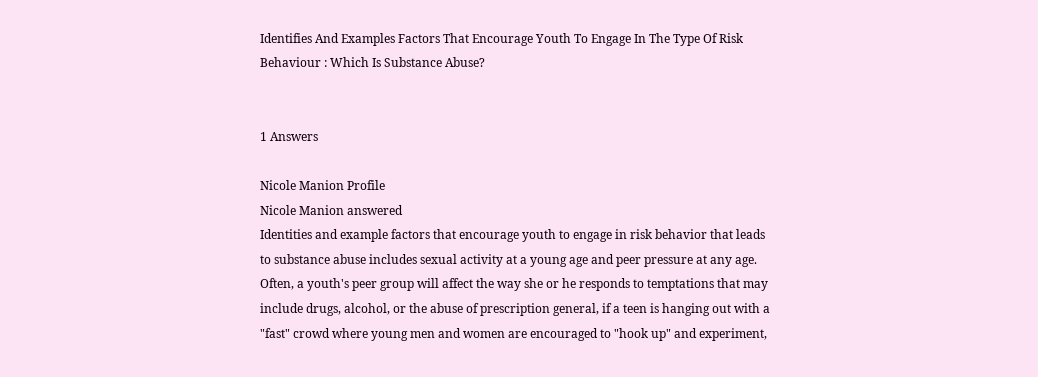Identifies And Examples Factors That Encourage Youth To Engage In The Type Of Risk Behaviour : Which Is Substance Abuse?


1 Answers

Nicole Manion Profile
Nicole Manion answered
Identities and example factors that encourage youth to engage in risk behavior that leads to substance abuse includes sexual activity at a young age and peer pressure at any age. Often, a youth's peer group will affect the way she or he responds to temptations that may include drugs, alcohol, or the abuse of prescription general, if a teen is hanging out with a "fast" crowd where young men and women are encouraged to "hook up" and experiment,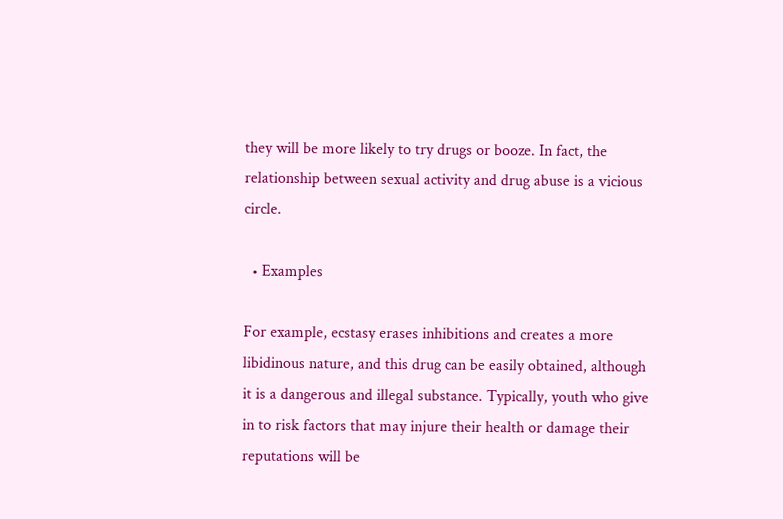they will be more likely to try drugs or booze. In fact, the relationship between sexual activity and drug abuse is a vicious circle.

  • Examples

For example, ecstasy erases inhibitions and creates a more libidinous nature, and this drug can be easily obtained, although it is a dangerous and illegal substance. Typically, youth who give in to risk factors that may injure their health or damage their reputations will be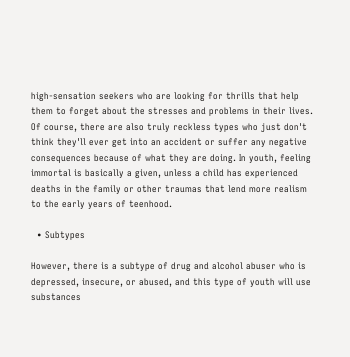high-sensation seekers who are looking for thrills that help them to forget about the stresses and problems in their lives. Of course, there are also truly reckless types who just don't think they'll ever get into an accident or suffer any negative consequences because of what they are doing. In youth, feeling immortal is basically a given, unless a child has experienced deaths in the family or other traumas that lend more realism to the early years of teenhood.

  • Subtypes

However, there is a subtype of drug and alcohol abuser who is depressed, insecure, or abused, and this type of youth will use substances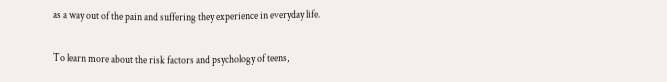as a way out of the pain and suffering they experience in everyday life.

To learn more about the risk factors and psychology of teens,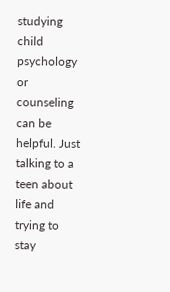studying child psychology or counseling can be helpful. Just talking to a teen about life and trying to stay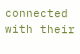connected with their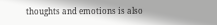thoughts and emotions is also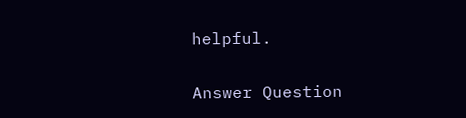helpful.

Answer Question